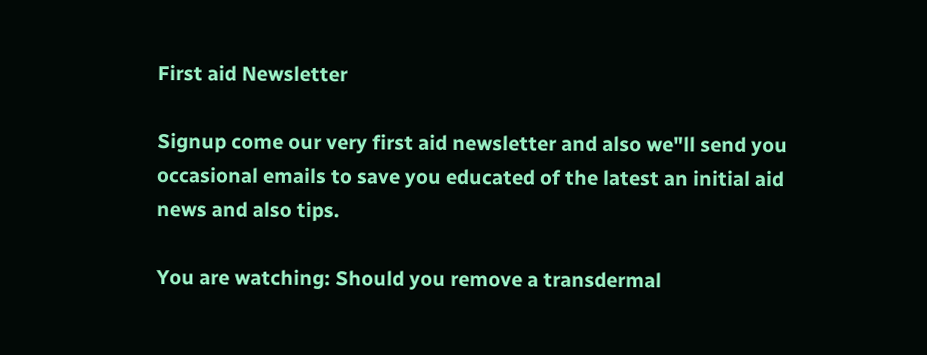First aid Newsletter

Signup come our very first aid newsletter and also we"ll send you occasional emails to save you educated of the latest an initial aid news and also tips.

You are watching: Should you remove a transdermal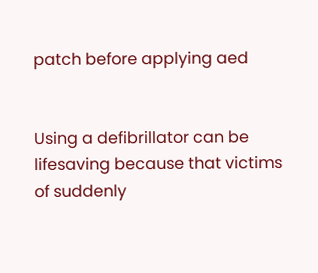patch before applying aed


Using a defibrillator can be lifesaving because that victims of suddenly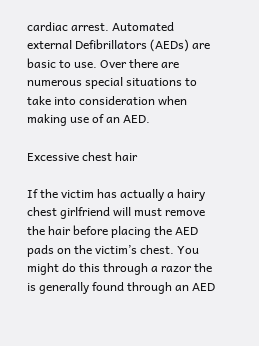cardiac arrest. Automated external Defibrillators (AEDs) are basic to use. Over there are numerous special situations to take into consideration when making use of an AED.

Excessive chest hair

If the victim has actually a hairy chest girlfriend will must remove the hair before placing the AED pads on the victim’s chest. You might do this through a razor the is generally found through an AED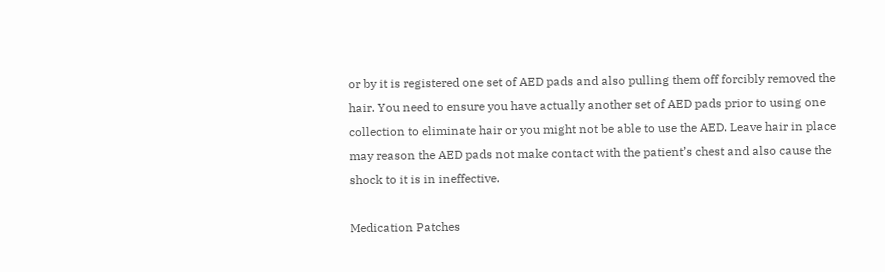or by it is registered one set of AED pads and also pulling them off forcibly removed the hair. You need to ensure you have actually another set of AED pads prior to using one collection to eliminate hair or you might not be able to use the AED. Leave hair in place may reason the AED pads not make contact with the patient’s chest and also cause the shock to it is in ineffective.

Medication Patches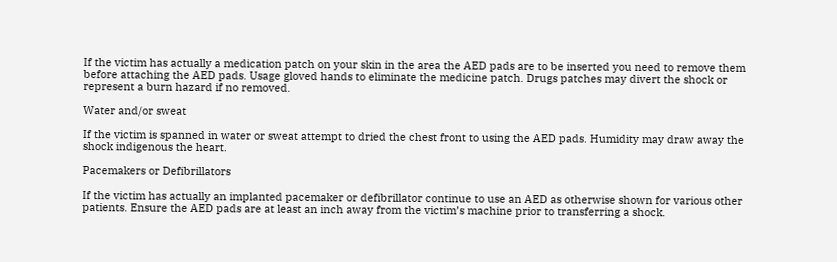If the victim has actually a medication patch on your skin in the area the AED pads are to be inserted you need to remove them before attaching the AED pads. Usage gloved hands to eliminate the medicine patch. Drugs patches may divert the shock or represent a burn hazard if no removed.

Water and/or sweat

If the victim is spanned in water or sweat attempt to dried the chest front to using the AED pads. Humidity may draw away the shock indigenous the heart.

Pacemakers or Defibrillators

If the victim has actually an implanted pacemaker or defibrillator continue to use an AED as otherwise shown for various other patients. Ensure the AED pads are at least an inch away from the victim’s machine prior to transferring a shock.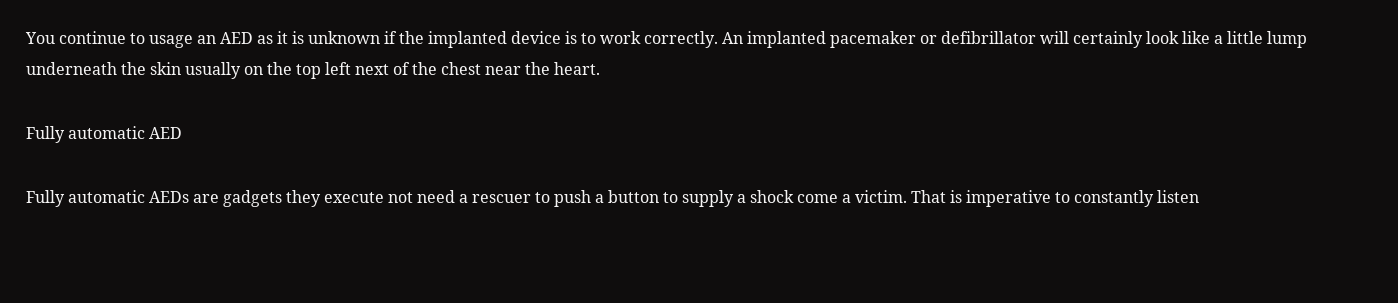You continue to usage an AED as it is unknown if the implanted device is to work correctly. An implanted pacemaker or defibrillator will certainly look like a little lump underneath the skin usually on the top left next of the chest near the heart.

Fully automatic AED

Fully automatic AEDs are gadgets they execute not need a rescuer to push a button to supply a shock come a victim. That is imperative to constantly listen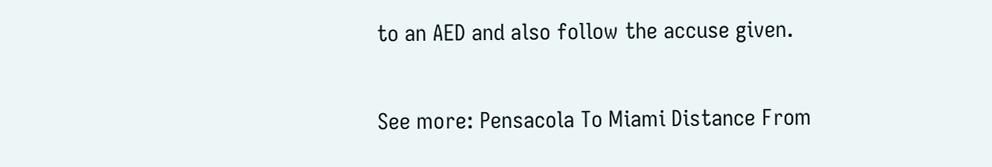to an AED and also follow the accuse given.

See more: Pensacola To Miami Distance From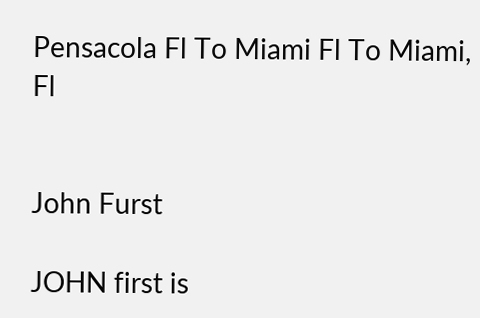Pensacola Fl To Miami Fl To Miami, Fl


John Furst

JOHN first is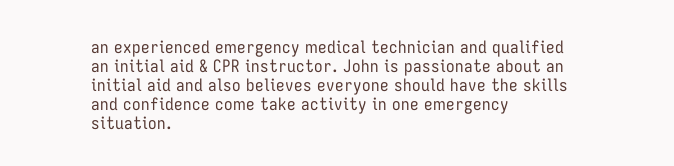an experienced emergency medical technician and qualified an initial aid & CPR instructor. John is passionate about an initial aid and also believes everyone should have the skills and confidence come take activity in one emergency situation.